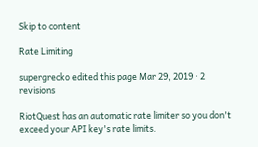Skip to content

Rate Limiting

supergrecko edited this page Mar 29, 2019 · 2 revisions

RiotQuest has an automatic rate limiter so you don't exceed your API key's rate limits.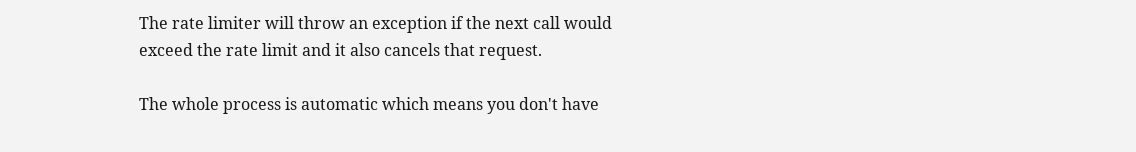The rate limiter will throw an exception if the next call would exceed the rate limit and it also cancels that request.

The whole process is automatic which means you don't have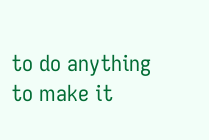to do anything to make it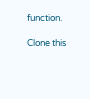function.

Clone this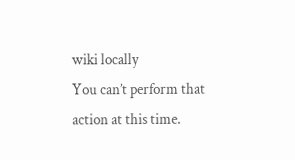wiki locally
You can’t perform that action at this time.